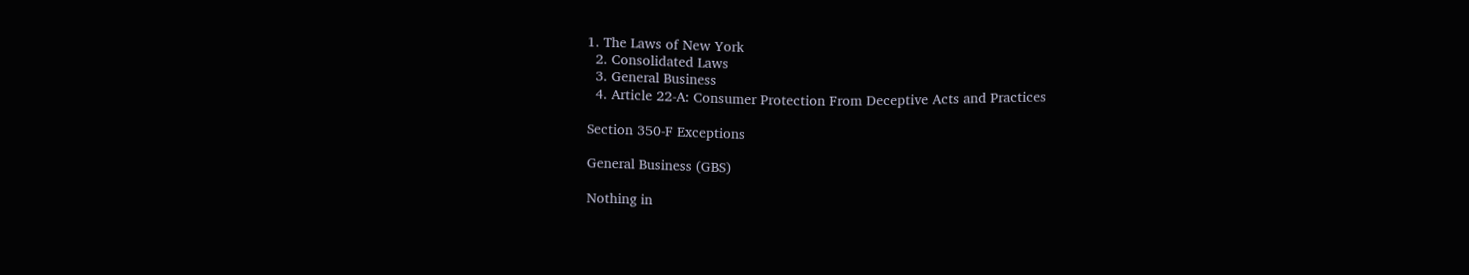1. The Laws of New York
  2. Consolidated Laws
  3. General Business
  4. Article 22-A: Consumer Protection From Deceptive Acts and Practices

Section 350-F Exceptions

General Business (GBS)

Nothing in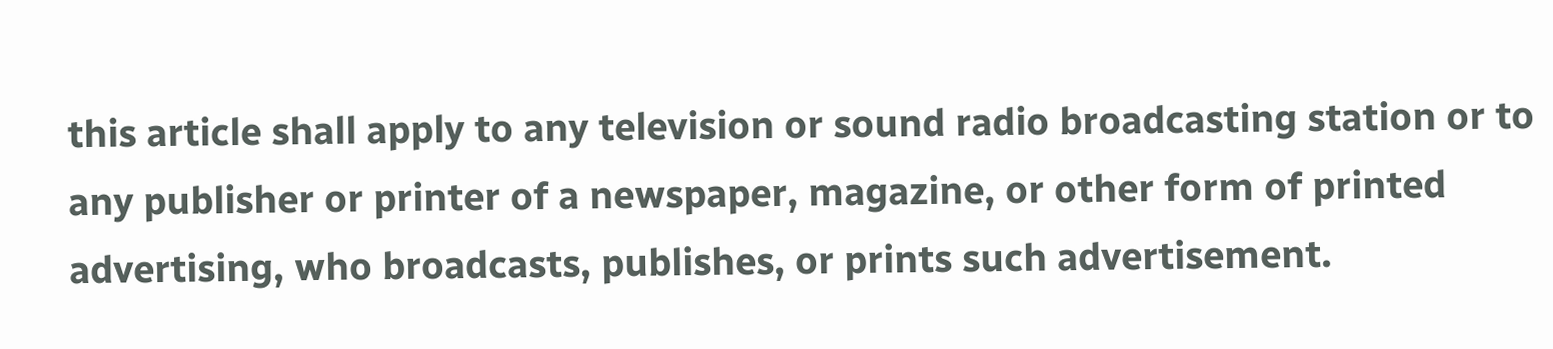this article shall apply to any television or sound radio broadcasting station or to any publisher or printer of a newspaper, magazine, or other form of printed advertising, who broadcasts, publishes, or prints such advertisement.